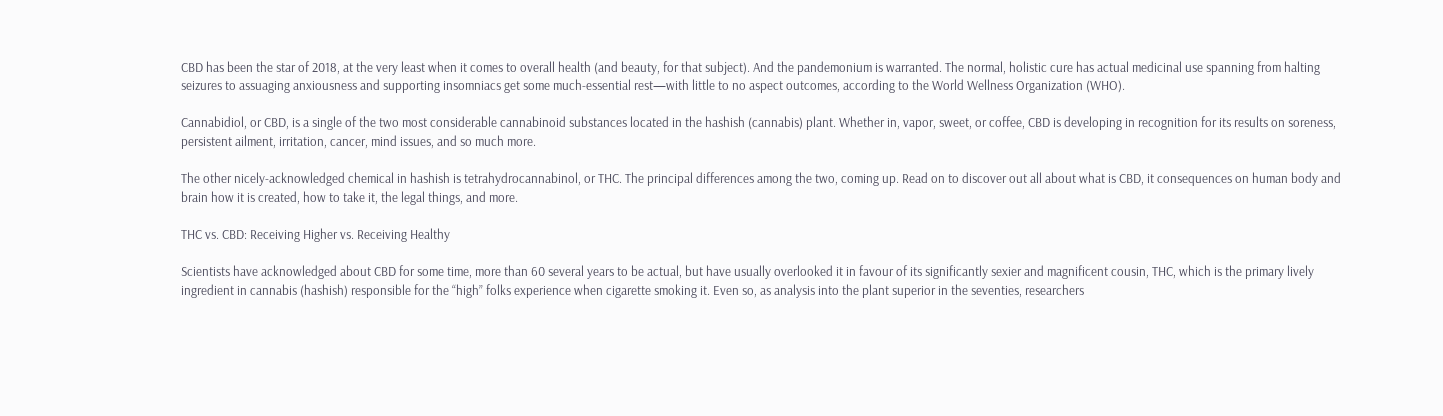CBD has been the star of 2018, at the very least when it comes to overall health (and beauty, for that subject). And the pandemonium is warranted. The normal, holistic cure has actual medicinal use spanning from halting seizures to assuaging anxiousness and supporting insomniacs get some much-essential rest—with little to no aspect outcomes, according to the World Wellness Organization (WHO).

Cannabidiol, or CBD, is a single of the two most considerable cannabinoid substances located in the hashish (cannabis) plant. Whether in, vapor, sweet, or coffee, CBD is developing in recognition for its results on soreness, persistent ailment, irritation, cancer, mind issues, and so much more.

The other nicely-acknowledged chemical in hashish is tetrahydrocannabinol, or THC. The principal differences among the two, coming up. Read on to discover out all about what is CBD, it consequences on human body and brain how it is created, how to take it, the legal things, and more.

THC vs. CBD: Receiving Higher vs. Receiving Healthy

Scientists have acknowledged about CBD for some time, more than 60 several years to be actual, but have usually overlooked it in favour of its significantly sexier and magnificent cousin, THC, which is the primary lively ingredient in cannabis (hashish) responsible for the “high” folks experience when cigarette smoking it. Even so, as analysis into the plant superior in the seventies, researchers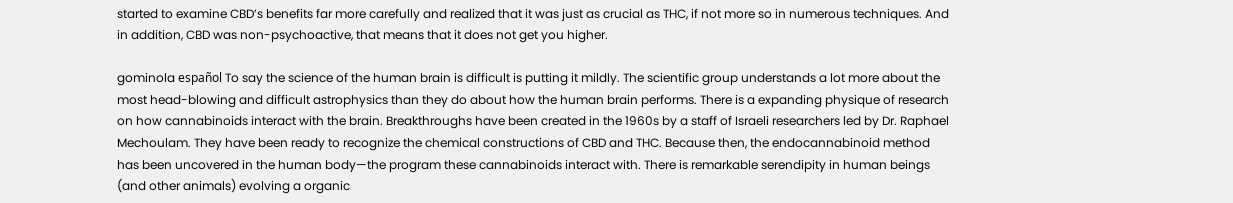started to examine CBD’s benefits far more carefully and realized that it was just as crucial as THC, if not more so in numerous techniques. And in addition, CBD was non-psychoactive, that means that it does not get you higher.

gominola español To say the science of the human brain is difficult is putting it mildly. The scientific group understands a lot more about the most head-blowing and difficult astrophysics than they do about how the human brain performs. There is a expanding physique of research on how cannabinoids interact with the brain. Breakthroughs have been created in the 1960s by a staff of Israeli researchers led by Dr. Raphael Mechoulam. They have been ready to recognize the chemical constructions of CBD and THC. Because then, the endocannabinoid method has been uncovered in the human body—the program these cannabinoids interact with. There is remarkable serendipity in human beings (and other animals) evolving a organic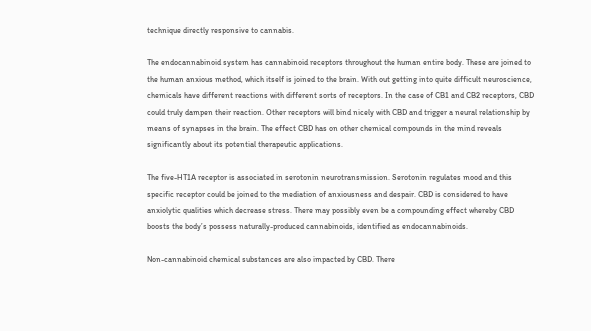technique directly responsive to cannabis.

The endocannabinoid system has cannabinoid receptors throughout the human entire body. These are joined to the human anxious method, which itself is joined to the brain. With out getting into quite difficult neuroscience, chemicals have different reactions with different sorts of receptors. In the case of CB1 and CB2 receptors, CBD could truly dampen their reaction. Other receptors will bind nicely with CBD and trigger a neural relationship by means of synapses in the brain. The effect CBD has on other chemical compounds in the mind reveals significantly about its potential therapeutic applications.

The five-HT1A receptor is associated in serotonin neurotransmission. Serotonin regulates mood and this specific receptor could be joined to the mediation of anxiousness and despair. CBD is considered to have anxiolytic qualities which decrease stress. There may possibly even be a compounding effect whereby CBD boosts the body’s possess naturally-produced cannabinoids, identified as endocannabinoids.

Non-cannabinoid chemical substances are also impacted by CBD. There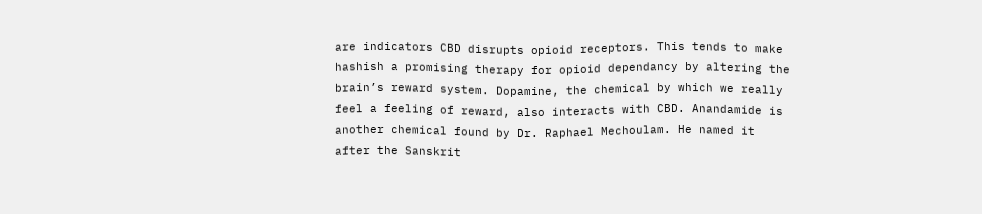are indicators CBD disrupts opioid receptors. This tends to make hashish a promising therapy for opioid dependancy by altering the brain’s reward system. Dopamine, the chemical by which we really feel a feeling of reward, also interacts with CBD. Anandamide is another chemical found by Dr. Raphael Mechoulam. He named it after the Sanskrit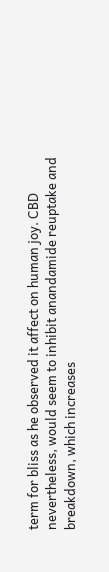term for bliss as he observed it affect on human joy. CBD nevertheless, would seem to inhibit anandamide reuptake and breakdown, which increases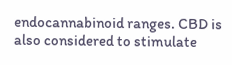endocannabinoid ranges. CBD is also considered to stimulate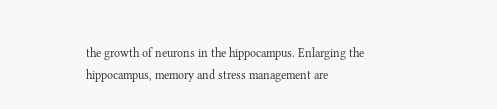the growth of neurons in the hippocampus. Enlarging the hippocampus, memory and stress management are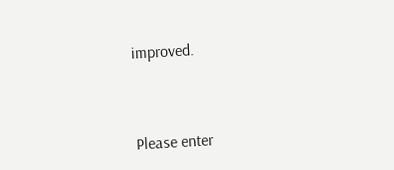improved.



Please enter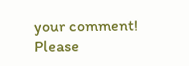your comment!
Please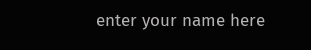enter your name here